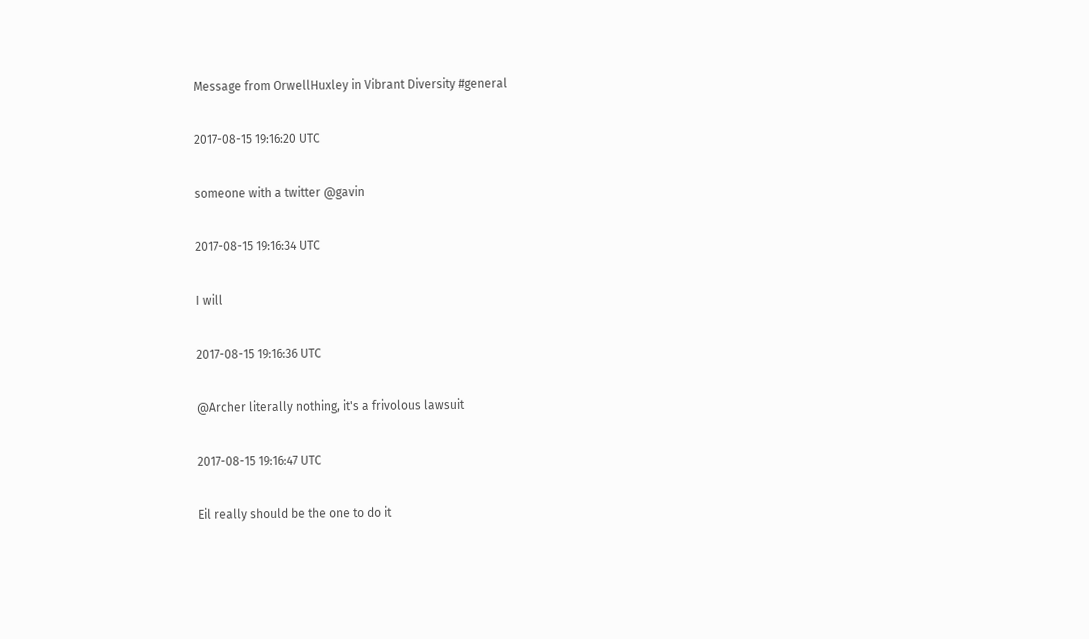Message from OrwellHuxley in Vibrant Diversity #general

2017-08-15 19:16:20 UTC

someone with a twitter @gavin

2017-08-15 19:16:34 UTC

I will

2017-08-15 19:16:36 UTC

@Archer literally nothing, it's a frivolous lawsuit

2017-08-15 19:16:47 UTC

Eil really should be the one to do it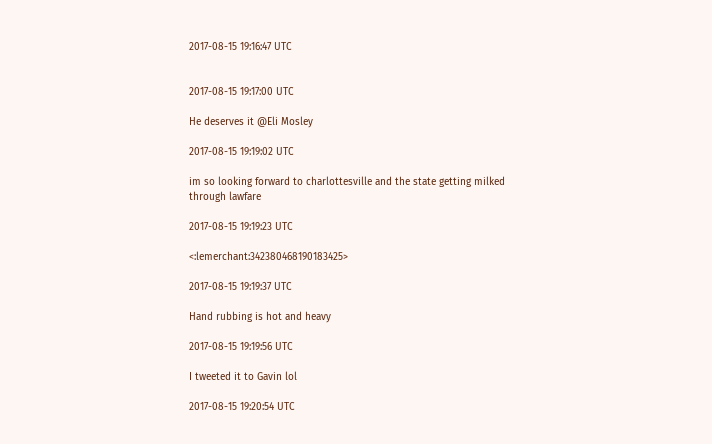2017-08-15 19:16:47 UTC


2017-08-15 19:17:00 UTC

He deserves it @Eli Mosley

2017-08-15 19:19:02 UTC

im so looking forward to charlottesville and the state getting milked through lawfare

2017-08-15 19:19:23 UTC

<:lemerchant:342380468190183425>

2017-08-15 19:19:37 UTC

Hand rubbing is hot and heavy

2017-08-15 19:19:56 UTC

I tweeted it to Gavin lol

2017-08-15 19:20:54 UTC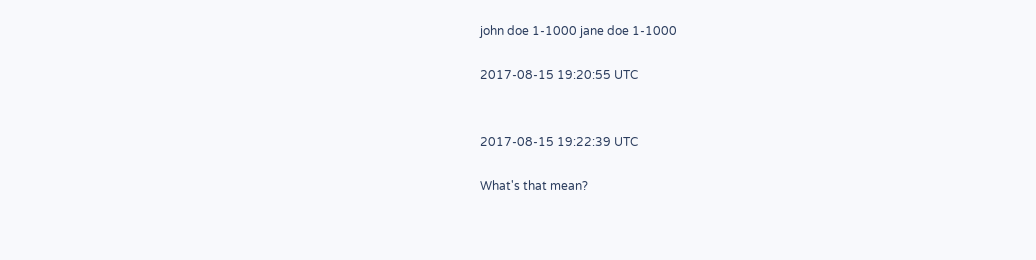john doe 1-1000 jane doe 1-1000

2017-08-15 19:20:55 UTC


2017-08-15 19:22:39 UTC

What's that mean?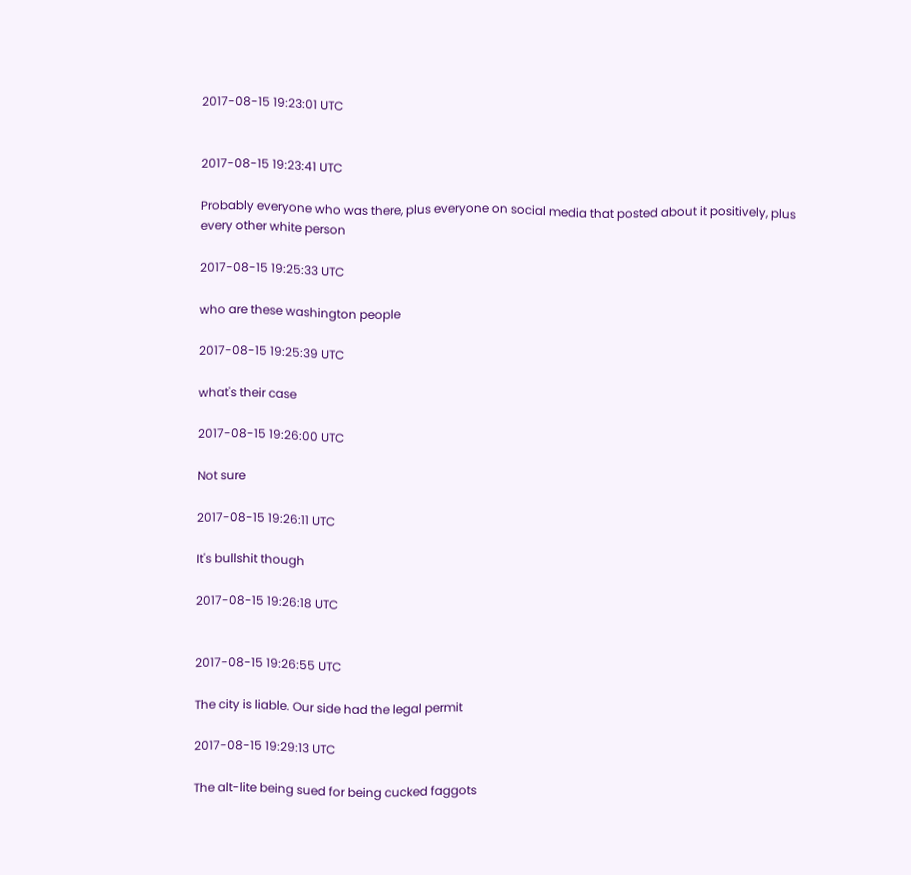2017-08-15 19:23:01 UTC


2017-08-15 19:23:41 UTC

Probably everyone who was there, plus everyone on social media that posted about it positively, plus every other white person

2017-08-15 19:25:33 UTC

who are these washington people

2017-08-15 19:25:39 UTC

what's their case

2017-08-15 19:26:00 UTC

Not sure

2017-08-15 19:26:11 UTC

It's bullshit though

2017-08-15 19:26:18 UTC


2017-08-15 19:26:55 UTC

The city is liable. Our side had the legal permit

2017-08-15 19:29:13 UTC

The alt-lite being sued for being cucked faggots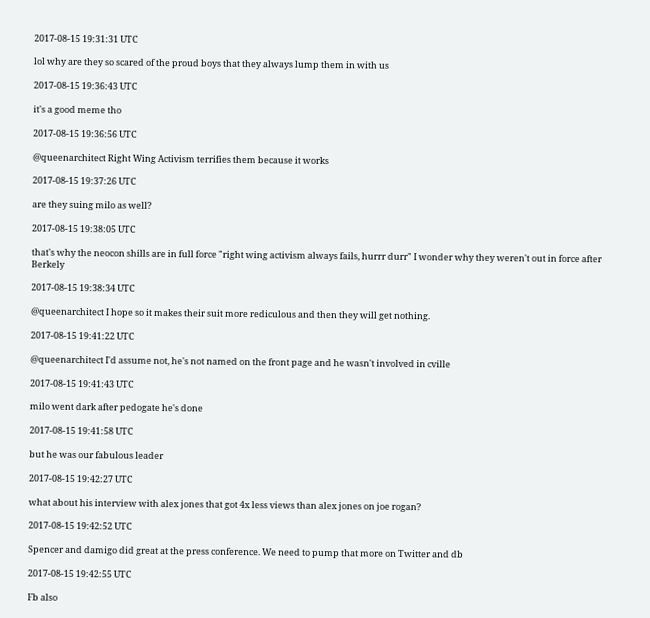2017-08-15 19:31:31 UTC

lol why are they so scared of the proud boys that they always lump them in with us

2017-08-15 19:36:43 UTC

it's a good meme tho

2017-08-15 19:36:56 UTC

@queenarchitect Right Wing Activism terrifies them because it works

2017-08-15 19:37:26 UTC

are they suing milo as well?

2017-08-15 19:38:05 UTC

that's why the neocon shills are in full force "right wing activism always fails, hurrr durr" I wonder why they weren't out in force after Berkely

2017-08-15 19:38:34 UTC

@queenarchitect I hope so it makes their suit more rediculous and then they will get nothing.

2017-08-15 19:41:22 UTC

@queenarchitect I'd assume not, he's not named on the front page and he wasn't involved in cville

2017-08-15 19:41:43 UTC

milo went dark after pedogate he's done

2017-08-15 19:41:58 UTC

but he was our fabulous leader

2017-08-15 19:42:27 UTC

what about his interview with alex jones that got 4x less views than alex jones on joe rogan?

2017-08-15 19:42:52 UTC

Spencer and damigo did great at the press conference. We need to pump that more on Twitter and db

2017-08-15 19:42:55 UTC

Fb also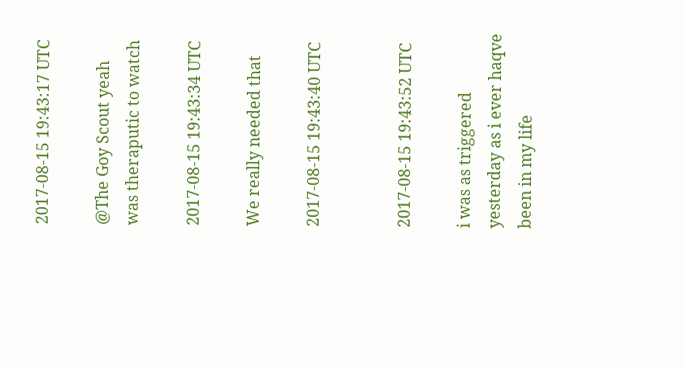2017-08-15 19:43:17 UTC

@The Goy Scout yeah was theraputic to watch

2017-08-15 19:43:34 UTC

We really needed that

2017-08-15 19:43:40 UTC


2017-08-15 19:43:52 UTC

i was as triggered yesterday as i ever haqve been in my life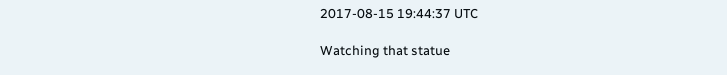2017-08-15 19:44:37 UTC

Watching that statue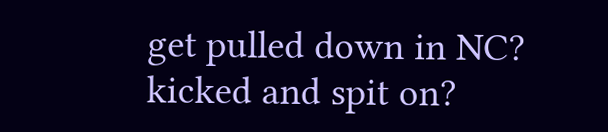get pulled down in NC? kicked and spit on?